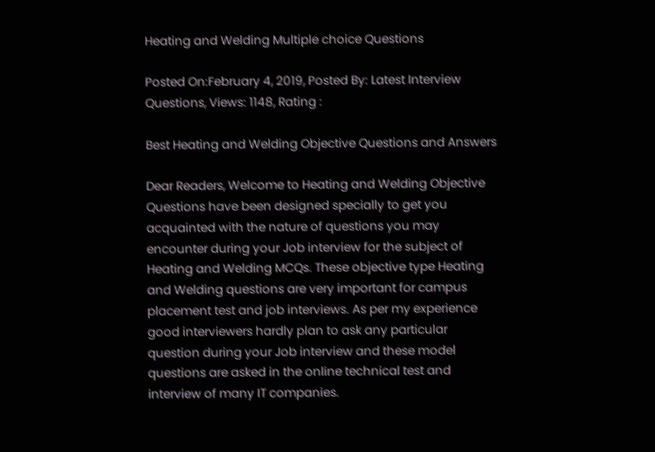Heating and Welding Multiple choice Questions

Posted On:February 4, 2019, Posted By: Latest Interview Questions, Views: 1148, Rating :

Best Heating and Welding Objective Questions and Answers

Dear Readers, Welcome to Heating and Welding Objective Questions have been designed specially to get you acquainted with the nature of questions you may encounter during your Job interview for the subject of Heating and Welding MCQs. These objective type Heating and Welding questions are very important for campus placement test and job interviews. As per my experience good interviewers hardly plan to ask any particular question during your Job interview and these model questions are asked in the online technical test and interview of many IT companies.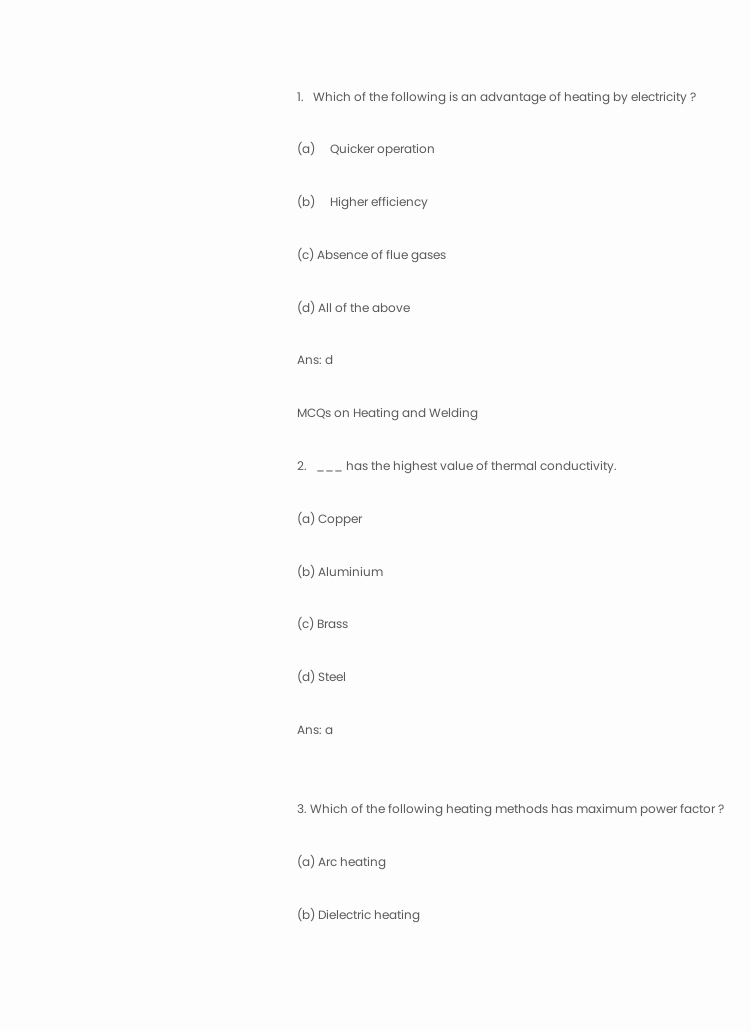1.   Which of the following is an advantage of heating by electricity ?

(a)     Quicker operation

(b)     Higher efficiency

(c) Absence of flue gases

(d) All of the above

Ans: d

MCQs on Heating and Welding

2.   ___ has the highest value of thermal conductivity.

(a) Copper

(b) Aluminium

(c) Brass

(d) Steel

Ans: a


3. Which of the following heating methods has maximum power factor ?

(a) Arc heating

(b) Dielectric heating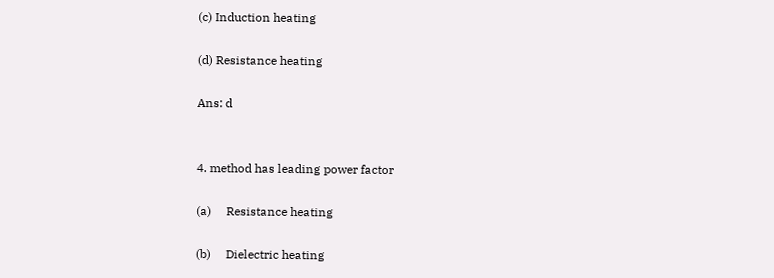(c) Induction heating

(d) Resistance heating

Ans: d


4. method has leading power factor

(a)     Resistance heating

(b)     Dielectric heating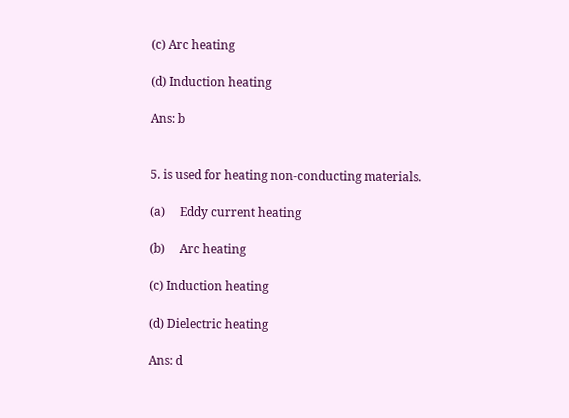(c) Arc heating

(d) Induction heating

Ans: b


5. is used for heating non-conducting materials.

(a)     Eddy current heating

(b)     Arc heating

(c) Induction heating

(d) Dielectric heating

Ans: d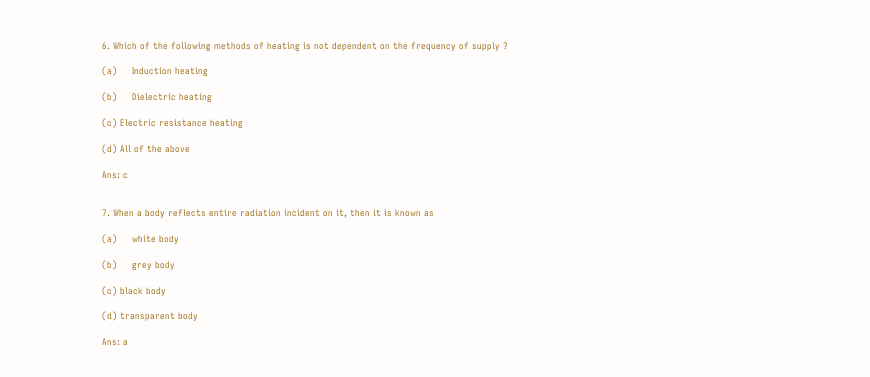6. Which of the following methods of heating is not dependent on the frequency of supply ?

(a)     Induction heating

(b)     Dielectric heating

(c) Electric resistance heating

(d) All of the above

Ans: c


7. When a body reflects entire radiation incident on it, then it is known as

(a)     white body

(b)     grey body

(c) black body

(d) transparent body

Ans: a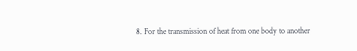8. For the transmission of heat from one body to another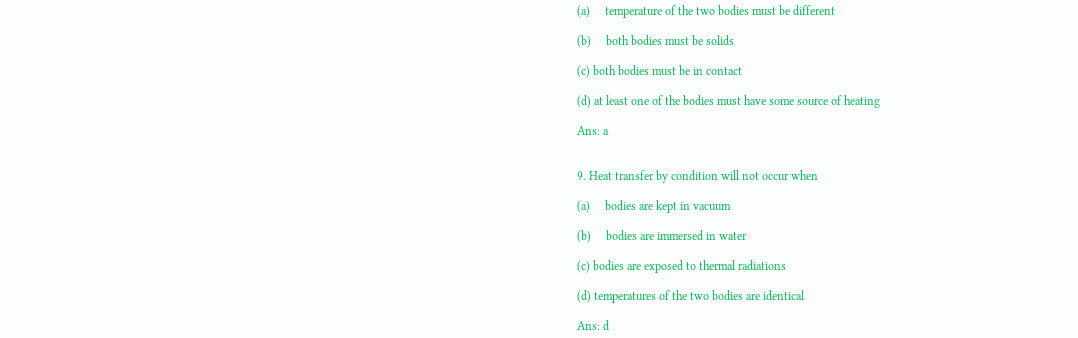(a)     temperature of the two bodies must be different

(b)     both bodies must be solids

(c) both bodies must be in contact

(d) at least one of the bodies must have some source of heating

Ans: a


9. Heat transfer by condition will not occur when

(a)     bodies are kept in vacuum

(b)     bodies are immersed in water

(c) bodies are exposed to thermal radiations

(d) temperatures of the two bodies are identical

Ans: d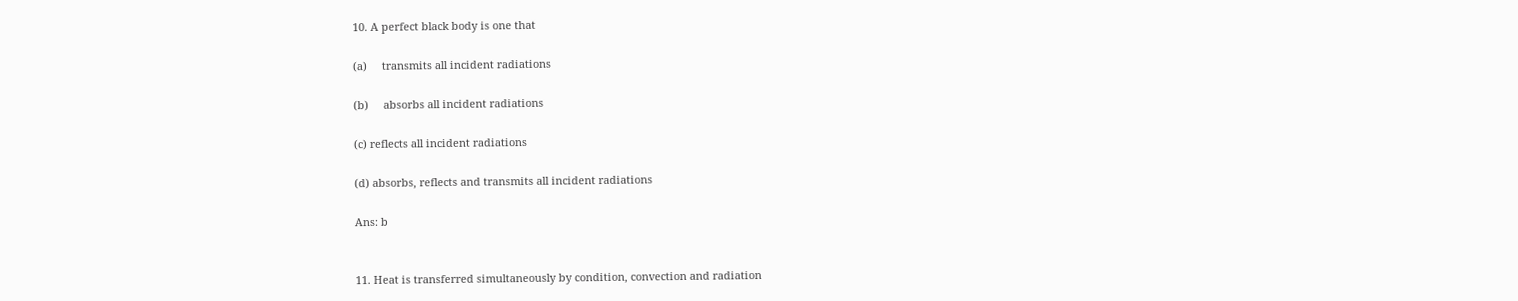10. A perfect black body is one that

(a)     transmits all incident radiations

(b)     absorbs all incident radiations

(c) reflects all incident radiations

(d) absorbs, reflects and transmits all incident radiations

Ans: b


11. Heat is transferred simultaneously by condition, convection and radiation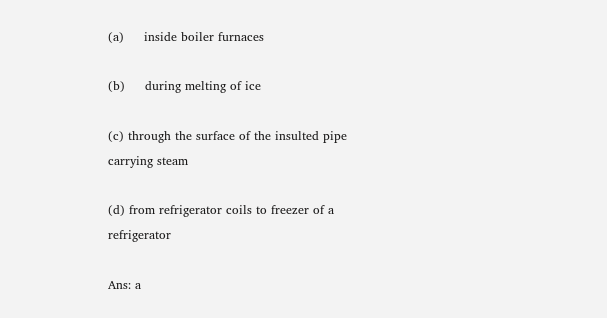(a)     inside boiler furnaces

(b)     during melting of ice

(c) through the surface of the insulted pipe carrying steam

(d) from refrigerator coils to freezer of a refrigerator

Ans: a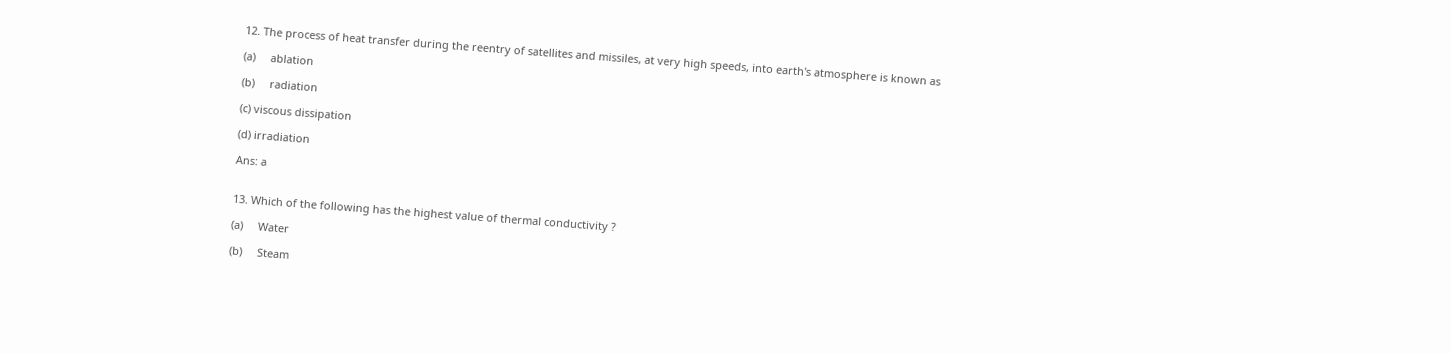12. The process of heat transfer during the reentry of satellites and missiles, at very high speeds, into earth's atmosphere is known as

(a)     ablation

(b)     radiation

(c) viscous dissipation

(d) irradiation

Ans: a


13. Which of the following has the highest value of thermal conductivity ?

(a)     Water

(b)     Steam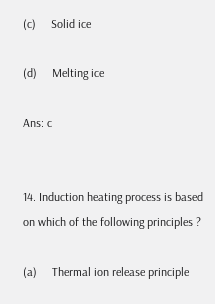(c)     Solid ice

(d)     Melting ice

Ans: c


14. Induction heating process is based on which of the following principles ?

(a)     Thermal ion release principle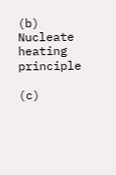(b)     Nucleate heating principle

(c)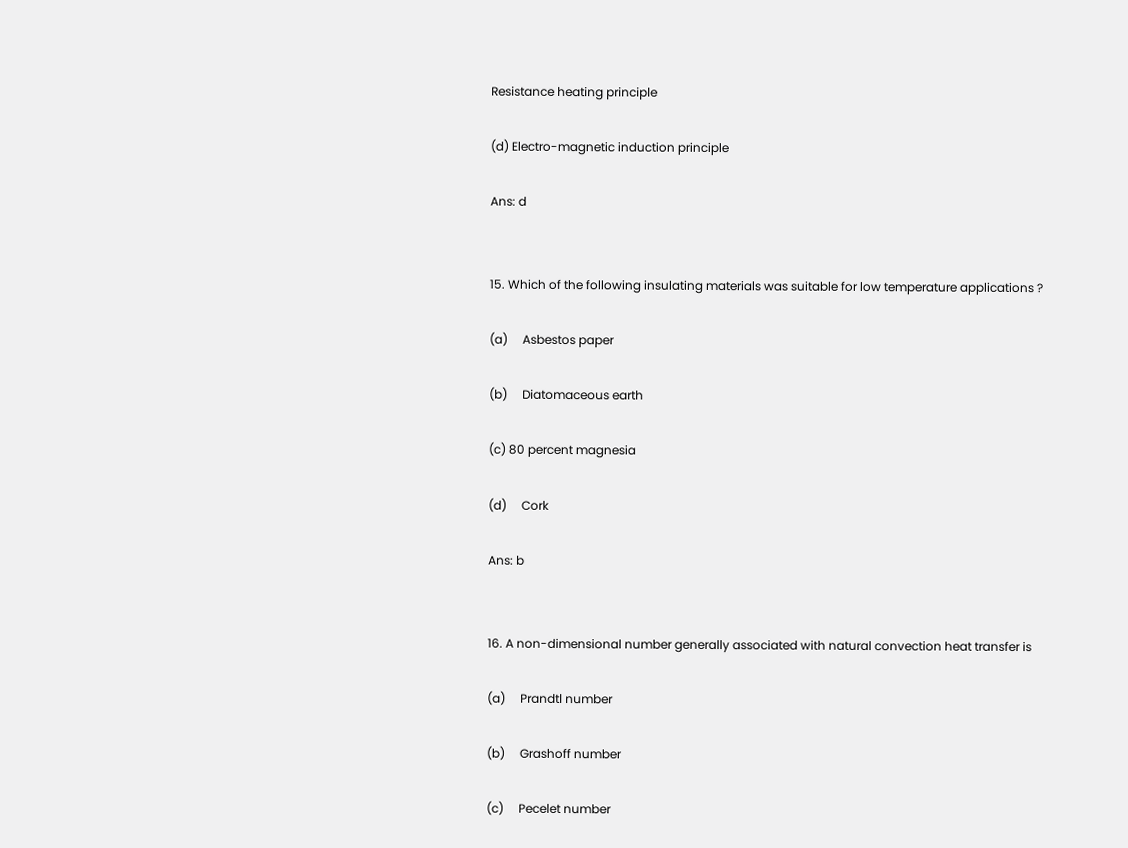Resistance heating principle

(d) Electro-magnetic induction principle

Ans: d


15. Which of the following insulating materials was suitable for low temperature applications ?

(a)     Asbestos paper

(b)     Diatomaceous earth

(c) 80 percent magnesia

(d)     Cork

Ans: b


16. A non-dimensional number generally associated with natural convection heat transfer is

(a)     Prandtl number

(b)     Grashoff number

(c)     Pecelet number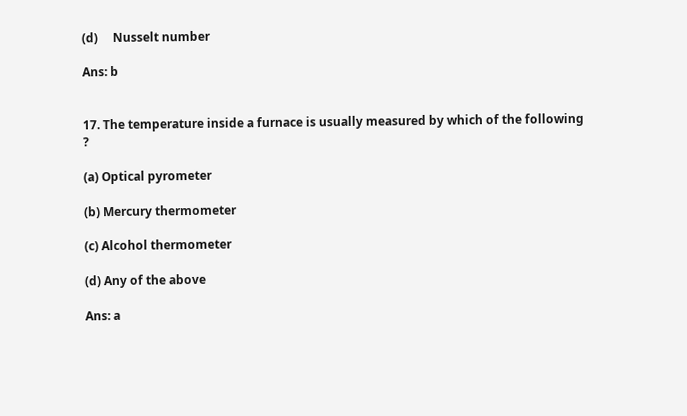(d)     Nusselt number

Ans: b


17. The temperature inside a furnace is usually measured by which of the following ?

(a) Optical pyrometer

(b) Mercury thermometer

(c) Alcohol thermometer

(d) Any of the above

Ans: a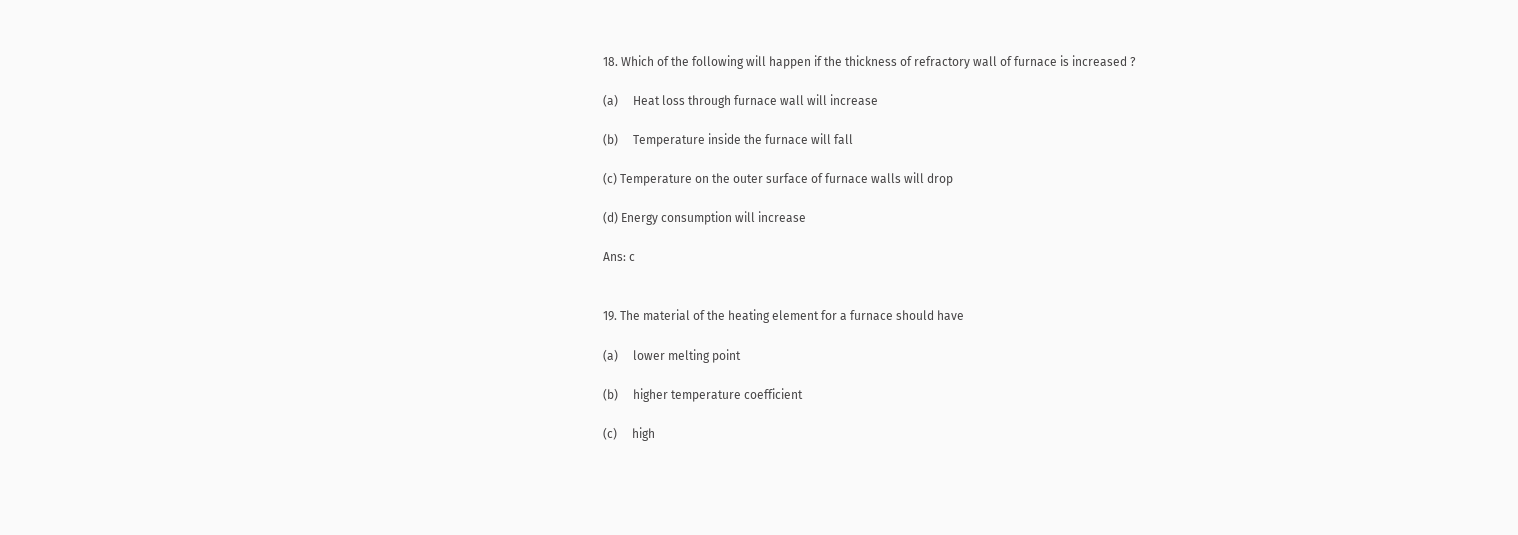18. Which of the following will happen if the thickness of refractory wall of furnace is increased ?

(a)     Heat loss through furnace wall will increase

(b)     Temperature inside the furnace will fall

(c) Temperature on the outer surface of furnace walls will drop

(d) Energy consumption will increase

Ans: c


19. The material of the heating element for a furnace should have

(a)     lower melting point

(b)     higher temperature coefficient

(c)     high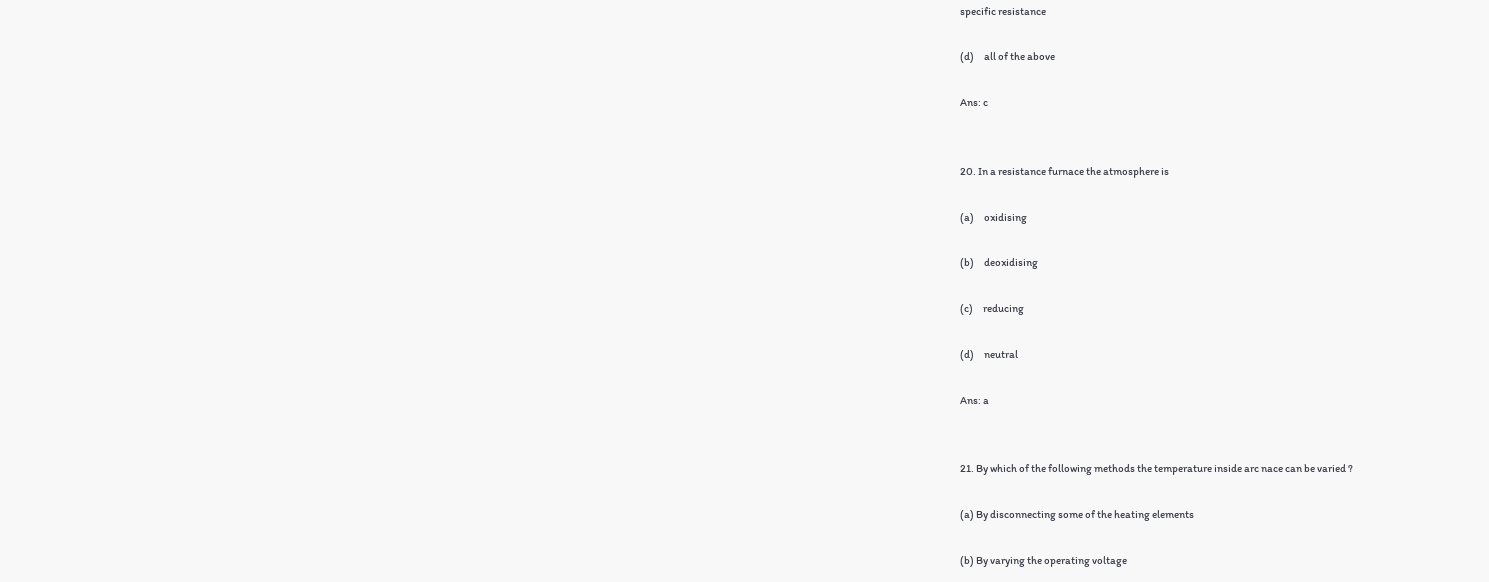specific resistance

(d)     all of the above

Ans: c


20. In a resistance furnace the atmosphere is

(a)     oxidising

(b)     deoxidising

(c)     reducing

(d)     neutral

Ans: a


21. By which of the following methods the temperature inside arc nace can be varied ?

(a) By disconnecting some of the heating elements

(b) By varying the operating voltage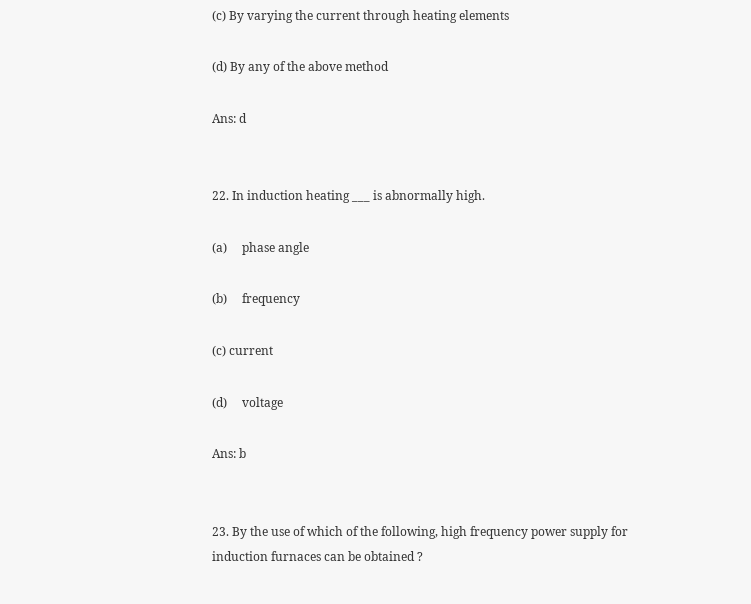(c) By varying the current through heating elements

(d) By any of the above method

Ans: d


22. In induction heating ___ is abnormally high.

(a)     phase angle

(b)     frequency

(c) current

(d)     voltage

Ans: b


23. By the use of which of the following, high frequency power supply for induction furnaces can be obtained ?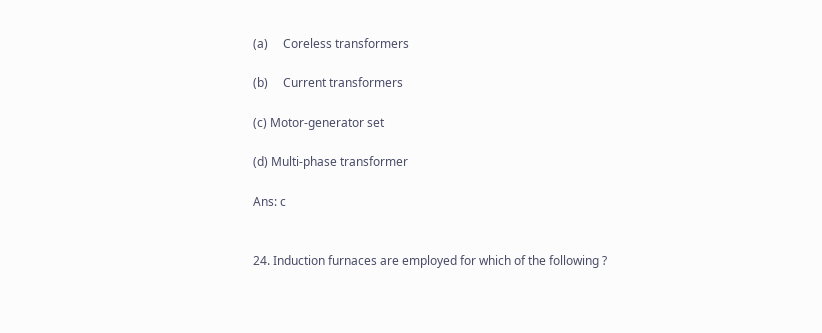(a)     Coreless transformers

(b)     Current transformers

(c) Motor-generator set

(d) Multi-phase transformer

Ans: c


24. Induction furnaces are employed for which of the following ?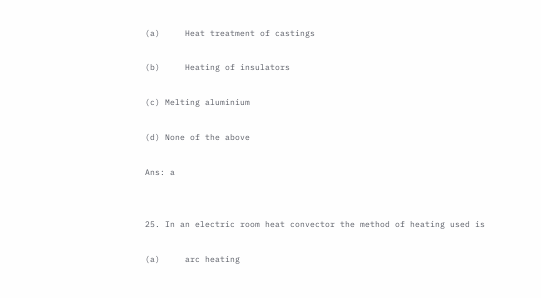(a)     Heat treatment of castings

(b)     Heating of insulators

(c) Melting aluminium

(d) None of the above

Ans: a


25. In an electric room heat convector the method of heating used is

(a)     arc heating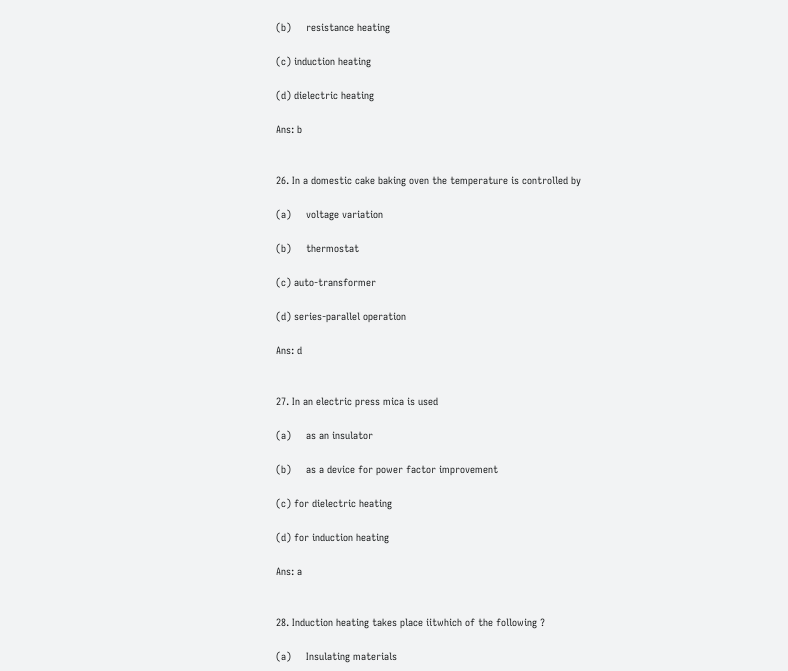(b)     resistance heating

(c) induction heating

(d) dielectric heating

Ans: b


26. In a domestic cake baking oven the temperature is controlled by

(a)     voltage variation

(b)     thermostat

(c) auto-transformer

(d) series-parallel operation

Ans: d


27. In an electric press mica is used

(a)     as an insulator

(b)     as a device for power factor improvement

(c) for dielectric heating

(d) for induction heating

Ans: a


28. Induction heating takes place iitwhich of the following ?

(a)     Insulating materials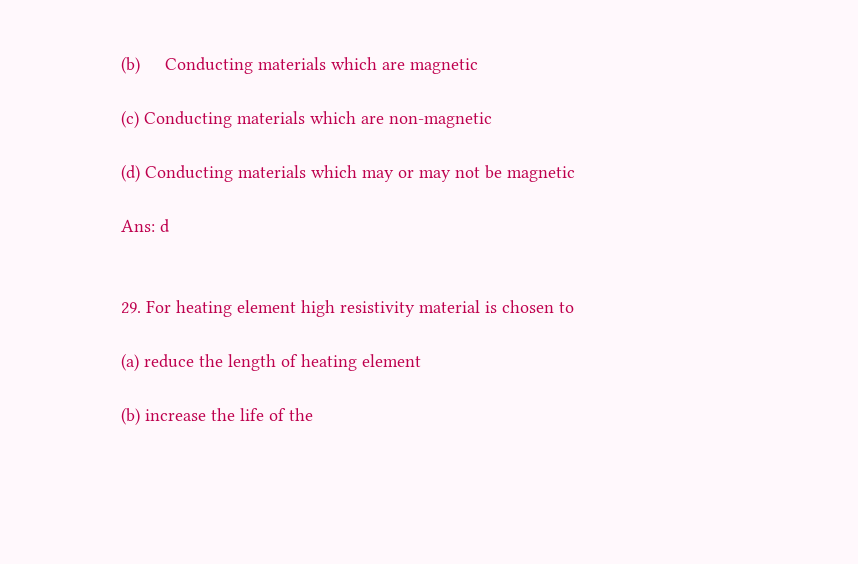(b)     Conducting materials which are magnetic

(c) Conducting materials which are non-magnetic

(d) Conducting materials which may or may not be magnetic

Ans: d


29. For heating element high resistivity material is chosen to

(a) reduce the length of heating element

(b) increase the life of the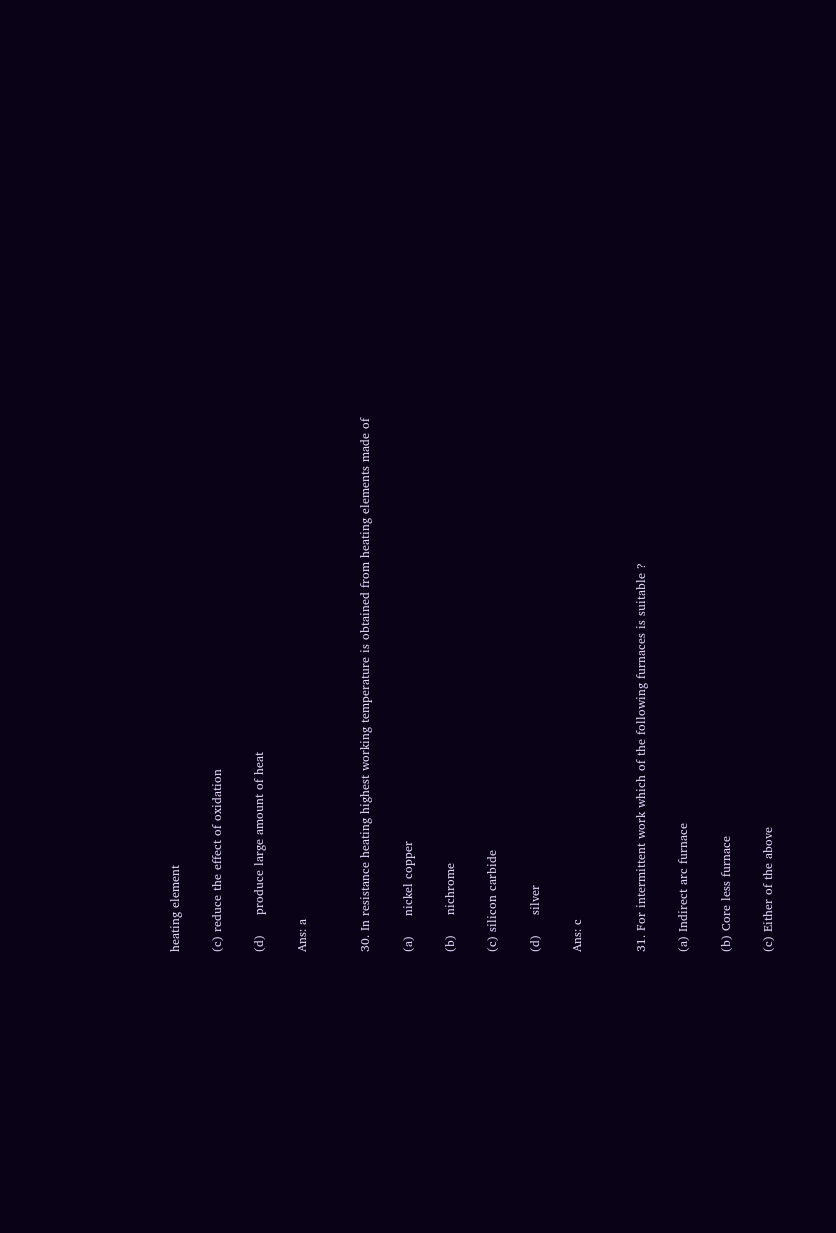heating element

(c) reduce the effect of oxidation

(d)     produce large amount of heat

Ans: a


30. In resistance heating highest working temperature is obtained from heating elements made of

(a)     nickel copper

(b)     nichrome

(c) silicon carbide

(d)     silver

Ans: c


31. For intermittent work which of the following furnaces is suitable ?

(a) Indirect arc furnace

(b) Core less furnace

(c) Either of the above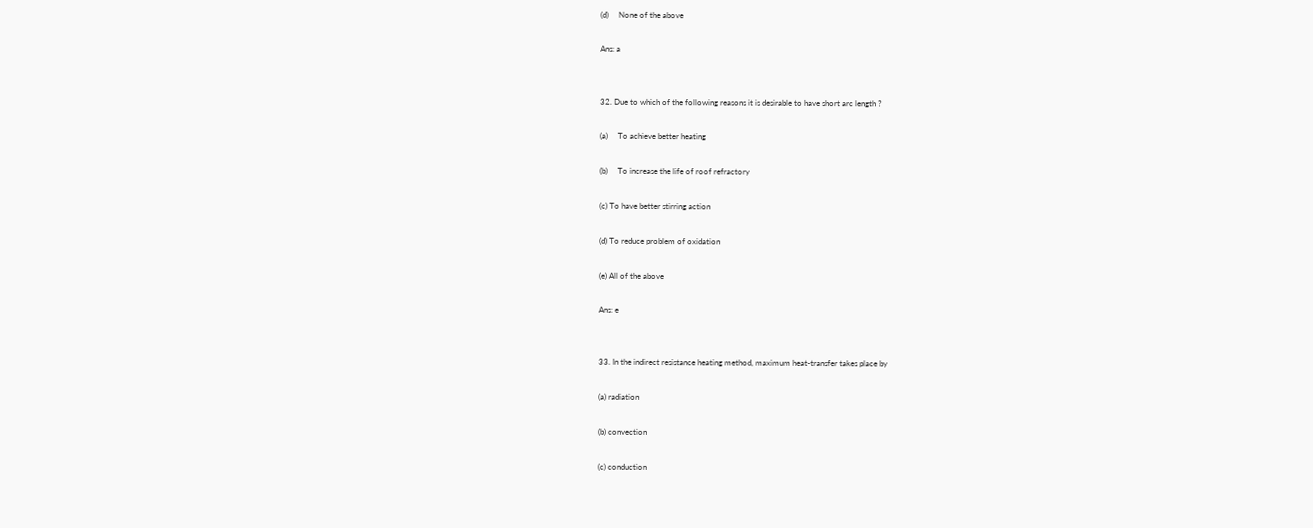(d)     None of the above

Ans: a


32. Due to which of the following reasons it is desirable to have short arc length ?

(a)     To achieve better heating

(b)     To increase the life of roof refractory

(c) To have better stirring action

(d) To reduce problem of oxidation

(e) All of the above

Ans: e


33. In the indirect resistance heating method, maximum heat-transfer takes place by

(a) radiation

(b) convection

(c) conduction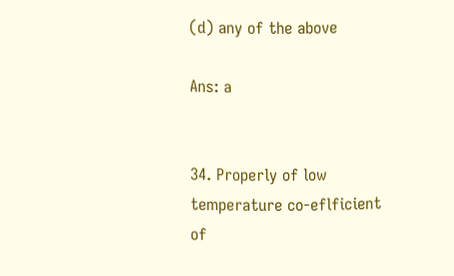(d) any of the above

Ans: a


34. Properly of low temperature co-eflficient of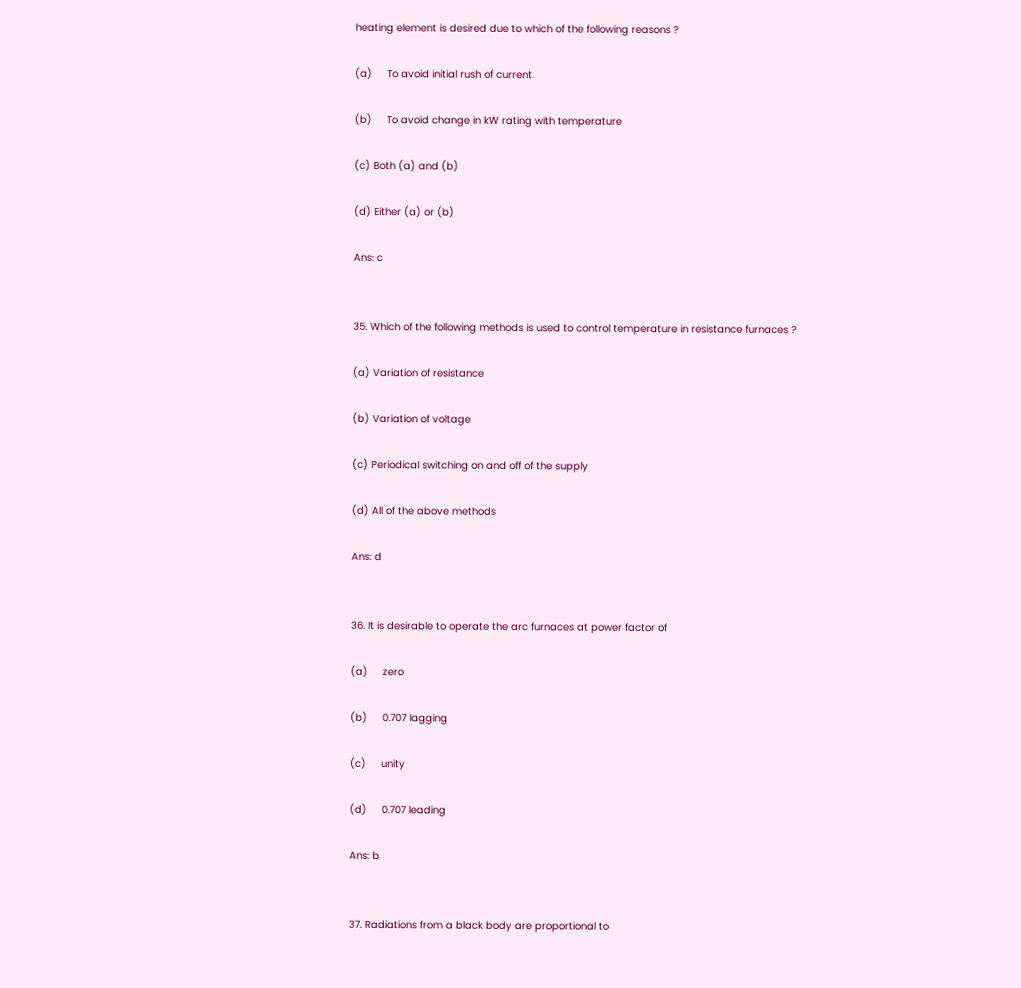heating element is desired due to which of the following reasons ?

(a)     To avoid initial rush of current

(b)     To avoid change in kW rating with temperature

(c) Both (a) and (b)

(d) Either (a) or (b)

Ans: c


35. Which of the following methods is used to control temperature in resistance furnaces ?

(a) Variation of resistance

(b) Variation of voltage

(c) Periodical switching on and off of the supply

(d) All of the above methods

Ans: d


36. It is desirable to operate the arc furnaces at power factor of

(a)     zero

(b)     0.707 lagging

(c)     unity

(d)     0.707 leading

Ans: b


37. Radiations from a black body are proportional to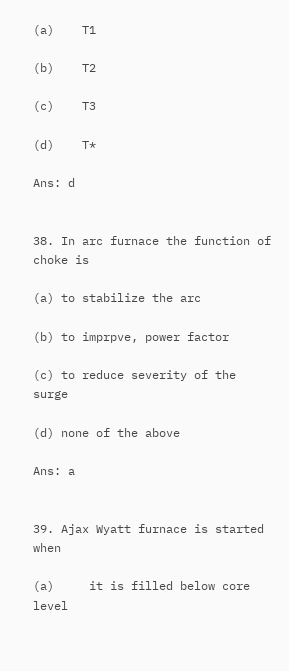(a)    T1

(b)    T2

(c)    T3

(d)    T*

Ans: d


38. In arc furnace the function of choke is

(a) to stabilize the arc

(b) to imprpve, power factor

(c) to reduce severity of the surge

(d) none of the above

Ans: a


39. Ajax Wyatt furnace is started when

(a)     it is filled below core level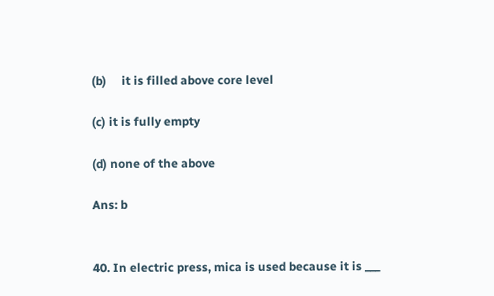(b)     it is filled above core level

(c) it is fully empty

(d) none of the above

Ans: b


40. In electric press, mica is used because it is ___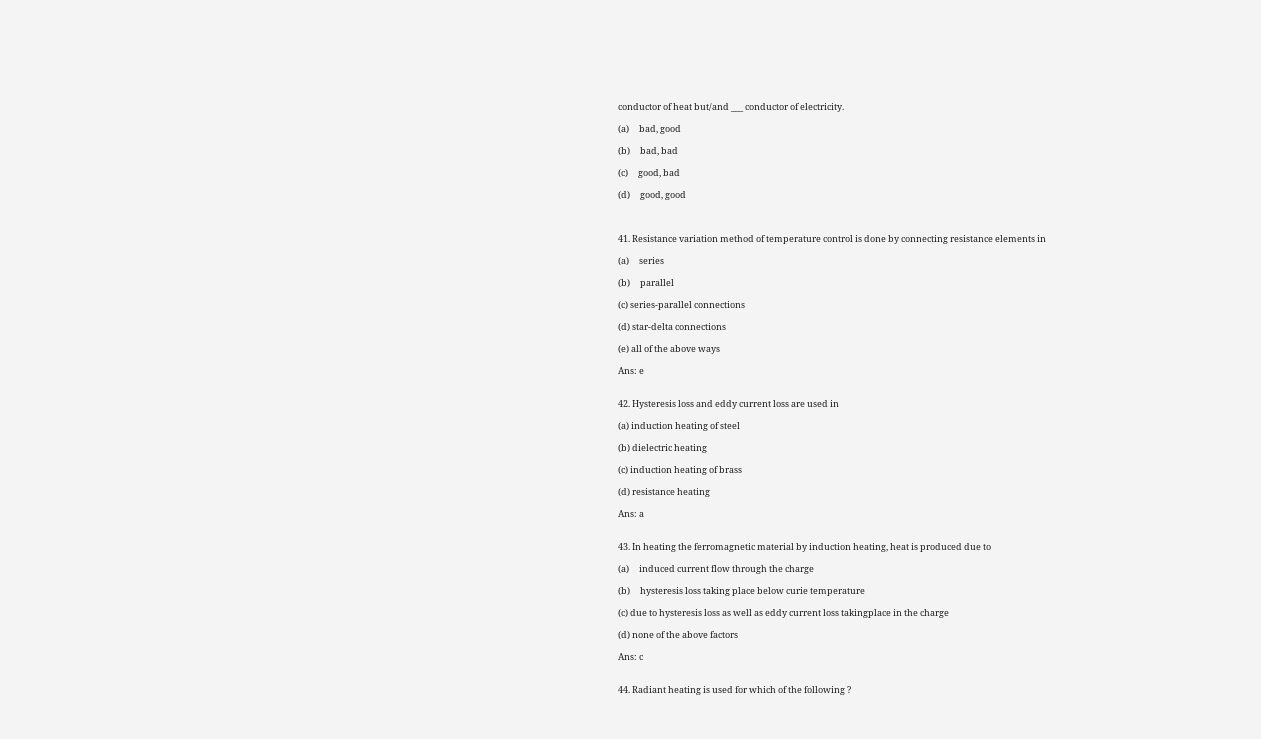conductor of heat but/and ___ conductor of electricity.

(a)     bad, good

(b)     bad, bad

(c)     good, bad

(d)     good, good



41. Resistance variation method of temperature control is done by connecting resistance elements in

(a)     series

(b)     parallel

(c) series-parallel connections

(d) star-delta connections

(e) all of the above ways

Ans: e


42. Hysteresis loss and eddy current loss are used in

(a) induction heating of steel

(b) dielectric heating

(c) induction heating of brass

(d) resistance heating

Ans: a


43. In heating the ferromagnetic material by induction heating, heat is produced due to

(a)     induced current flow through the charge

(b)     hysteresis loss taking place below curie temperature

(c) due to hysteresis loss as well as eddy current loss takingplace in the charge

(d) none of the above factors

Ans: c


44. Radiant heating is used for which of the following ?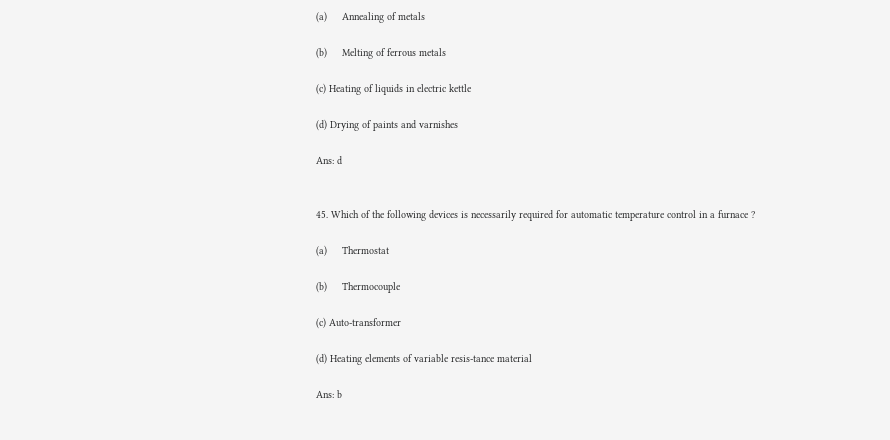(a)     Annealing of metals

(b)     Melting of ferrous metals

(c) Heating of liquids in electric kettle

(d) Drying of paints and varnishes

Ans: d


45. Which of the following devices is necessarily required for automatic temperature control in a furnace ?

(a)     Thermostat

(b)     Thermocouple

(c) Auto-transformer

(d) Heating elements of variable resis-tance material

Ans: b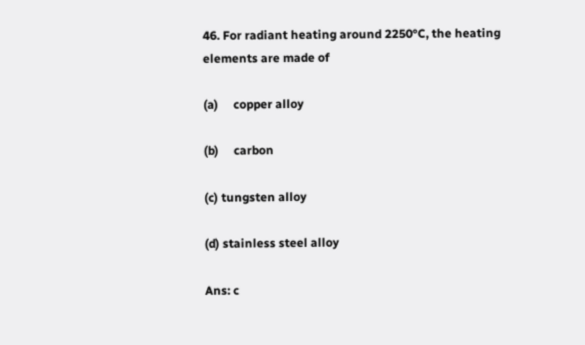46. For radiant heating around 2250°C, the heating elements are made of

(a)     copper alloy

(b)     carbon

(c) tungsten alloy

(d) stainless steel alloy

Ans: c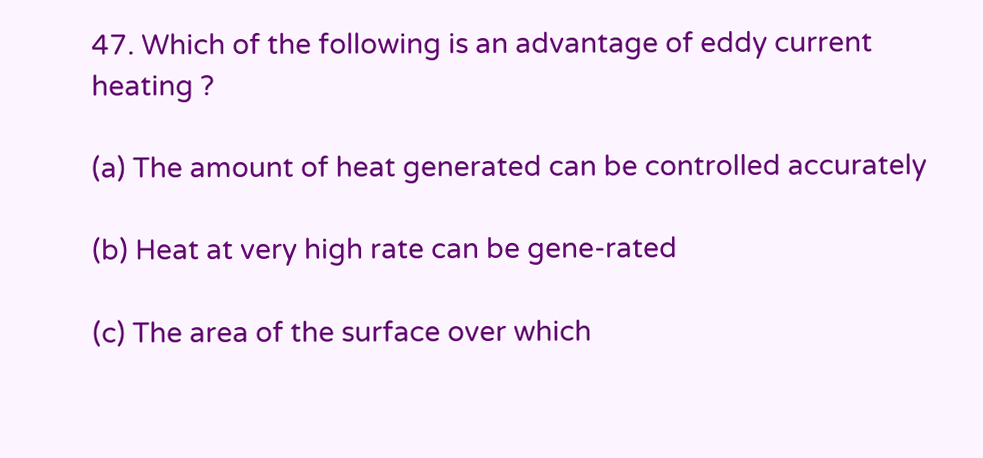47. Which of the following is an advantage of eddy current heating ?

(a) The amount of heat generated can be controlled accurately

(b) Heat at very high rate can be gene-rated

(c) The area of the surface over which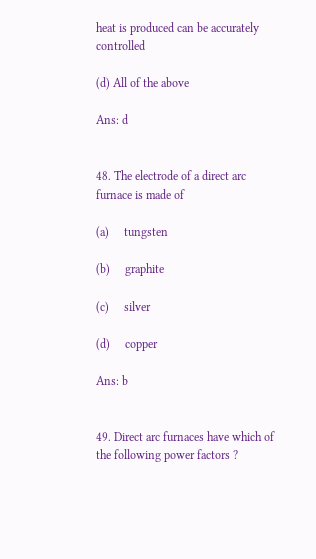heat is produced can be accurately controlled

(d) All of the above

Ans: d


48. The electrode of a direct arc furnace is made of

(a)     tungsten

(b)     graphite

(c)     silver

(d)     copper

Ans: b


49. Direct arc furnaces have which of the following power factors ?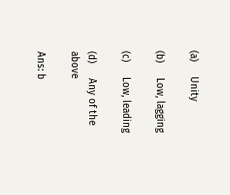(a)     Unity

(b)     Low, lagging

(c)     Low, leading

(d)     Any of the above

Ans: b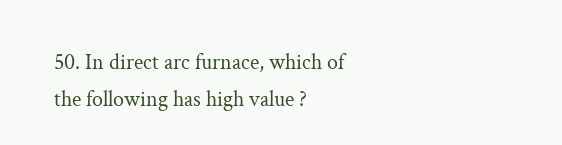50. In direct arc furnace, which of the following has high value ?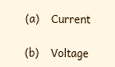(a)    Current

(b)    Voltage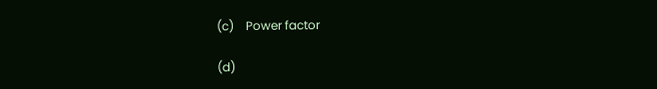(c)    Power factor

(d)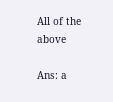All of the above

Ans: a